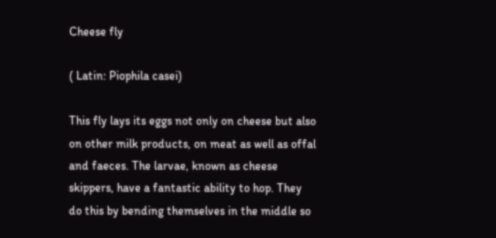Cheese fly

( Latin: Piophila casei)

This fly lays its eggs not only on cheese but also on other milk products, on meat as well as offal and faeces. The larvae, known as cheese skippers, have a fantastic ability to hop. They do this by bending themselves in the middle so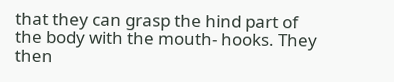that they can grasp the hind part of the body with the mouth- hooks. They then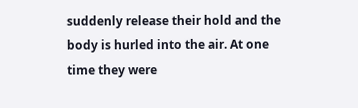suddenly release their hold and the body is hurled into the air. At one time they were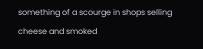something of a scourge in shops selling cheese and smoked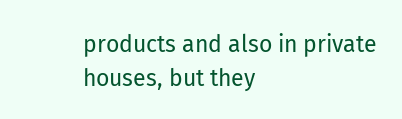products and also in private houses, but they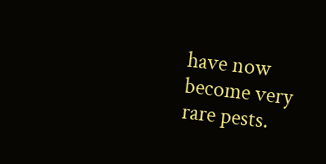have now become very rare pests.